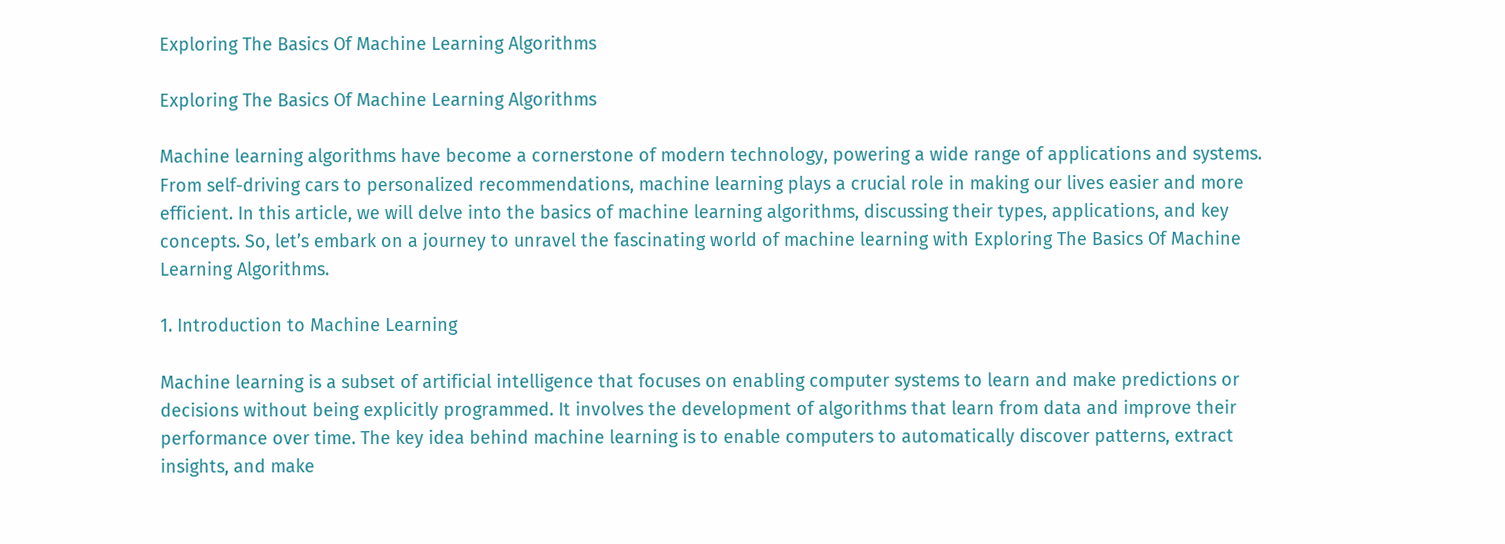Exploring The Basics Of Machine Learning Algorithms

Exploring The Basics Of Machine Learning Algorithms

Machine learning algorithms have become a cornerstone of modern technology, powering a wide range of applications and systems. From self-driving cars to personalized recommendations, machine learning plays a crucial role in making our lives easier and more efficient. In this article, we will delve into the basics of machine learning algorithms, discussing their types, applications, and key concepts. So, let’s embark on a journey to unravel the fascinating world of machine learning with Exploring The Basics Of Machine Learning Algorithms.

1. Introduction to Machine Learning

Machine learning is a subset of artificial intelligence that focuses on enabling computer systems to learn and make predictions or decisions without being explicitly programmed. It involves the development of algorithms that learn from data and improve their performance over time. The key idea behind machine learning is to enable computers to automatically discover patterns, extract insights, and make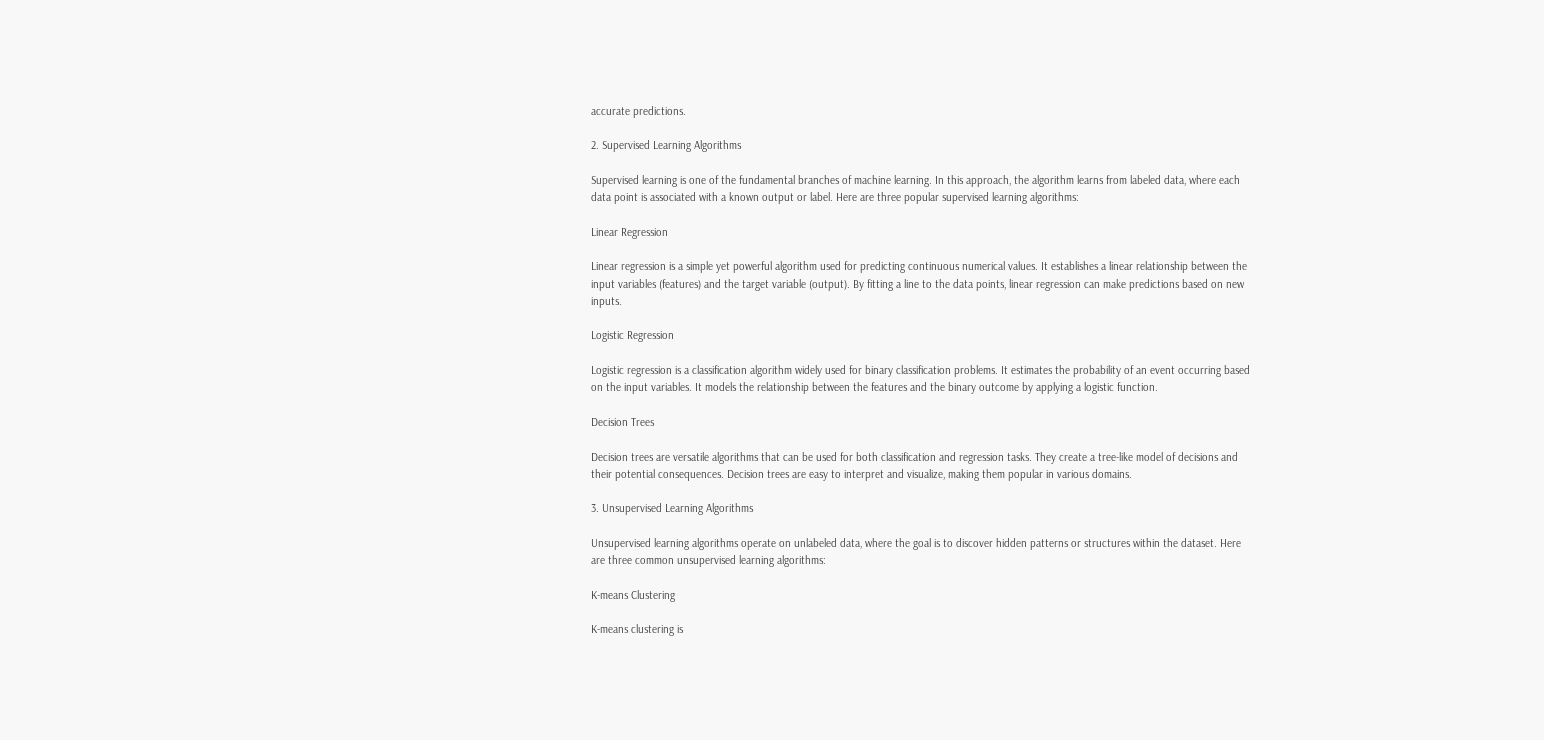accurate predictions.

2. Supervised Learning Algorithms

Supervised learning is one of the fundamental branches of machine learning. In this approach, the algorithm learns from labeled data, where each data point is associated with a known output or label. Here are three popular supervised learning algorithms:

Linear Regression

Linear regression is a simple yet powerful algorithm used for predicting continuous numerical values. It establishes a linear relationship between the input variables (features) and the target variable (output). By fitting a line to the data points, linear regression can make predictions based on new inputs.

Logistic Regression

Logistic regression is a classification algorithm widely used for binary classification problems. It estimates the probability of an event occurring based on the input variables. It models the relationship between the features and the binary outcome by applying a logistic function.

Decision Trees

Decision trees are versatile algorithms that can be used for both classification and regression tasks. They create a tree-like model of decisions and their potential consequences. Decision trees are easy to interpret and visualize, making them popular in various domains.

3. Unsupervised Learning Algorithms

Unsupervised learning algorithms operate on unlabeled data, where the goal is to discover hidden patterns or structures within the dataset. Here are three common unsupervised learning algorithms:

K-means Clustering

K-means clustering is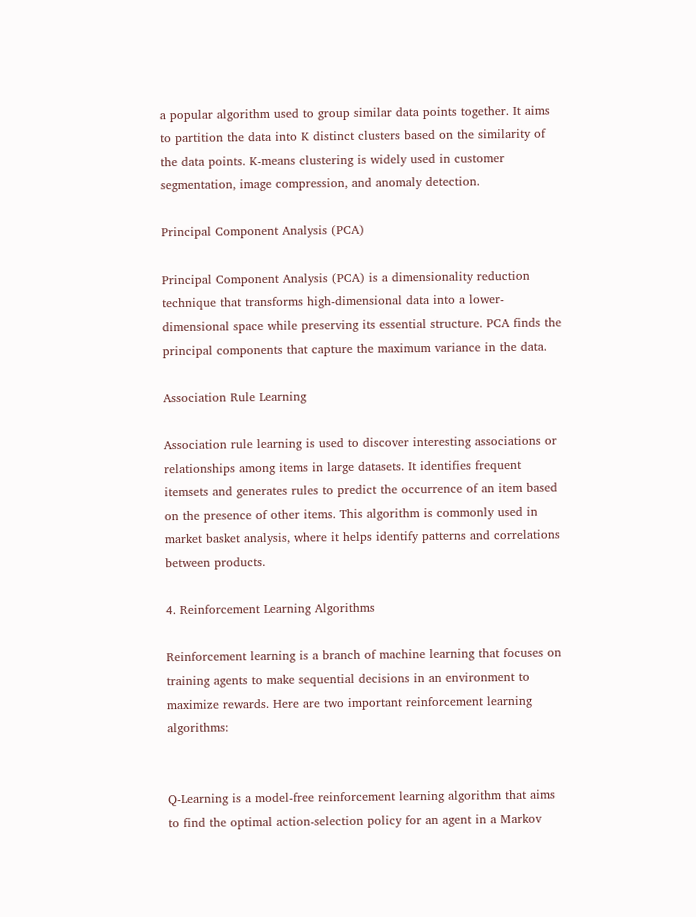a popular algorithm used to group similar data points together. It aims to partition the data into K distinct clusters based on the similarity of the data points. K-means clustering is widely used in customer segmentation, image compression, and anomaly detection.

Principal Component Analysis (PCA)

Principal Component Analysis (PCA) is a dimensionality reduction technique that transforms high-dimensional data into a lower-dimensional space while preserving its essential structure. PCA finds the principal components that capture the maximum variance in the data.

Association Rule Learning

Association rule learning is used to discover interesting associations or relationships among items in large datasets. It identifies frequent itemsets and generates rules to predict the occurrence of an item based on the presence of other items. This algorithm is commonly used in market basket analysis, where it helps identify patterns and correlations between products.

4. Reinforcement Learning Algorithms

Reinforcement learning is a branch of machine learning that focuses on training agents to make sequential decisions in an environment to maximize rewards. Here are two important reinforcement learning algorithms:


Q-Learning is a model-free reinforcement learning algorithm that aims to find the optimal action-selection policy for an agent in a Markov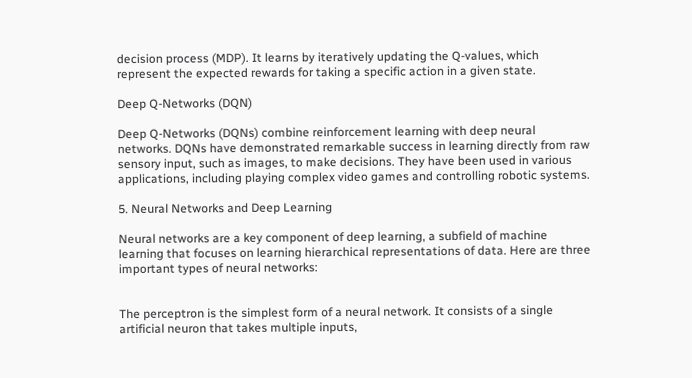decision process (MDP). It learns by iteratively updating the Q-values, which represent the expected rewards for taking a specific action in a given state.

Deep Q-Networks (DQN)

Deep Q-Networks (DQNs) combine reinforcement learning with deep neural networks. DQNs have demonstrated remarkable success in learning directly from raw sensory input, such as images, to make decisions. They have been used in various applications, including playing complex video games and controlling robotic systems.

5. Neural Networks and Deep Learning

Neural networks are a key component of deep learning, a subfield of machine learning that focuses on learning hierarchical representations of data. Here are three important types of neural networks:


The perceptron is the simplest form of a neural network. It consists of a single artificial neuron that takes multiple inputs,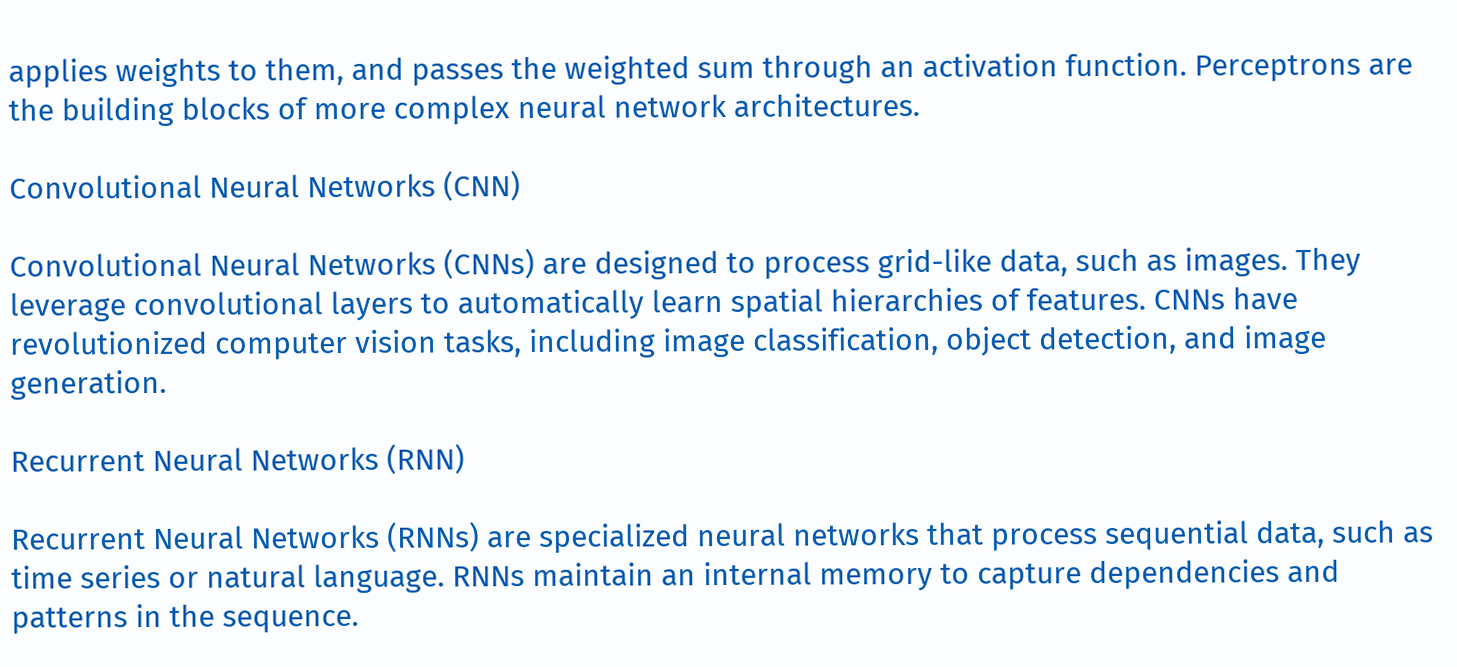applies weights to them, and passes the weighted sum through an activation function. Perceptrons are the building blocks of more complex neural network architectures.

Convolutional Neural Networks (CNN)

Convolutional Neural Networks (CNNs) are designed to process grid-like data, such as images. They leverage convolutional layers to automatically learn spatial hierarchies of features. CNNs have revolutionized computer vision tasks, including image classification, object detection, and image generation.

Recurrent Neural Networks (RNN)

Recurrent Neural Networks (RNNs) are specialized neural networks that process sequential data, such as time series or natural language. RNNs maintain an internal memory to capture dependencies and patterns in the sequence.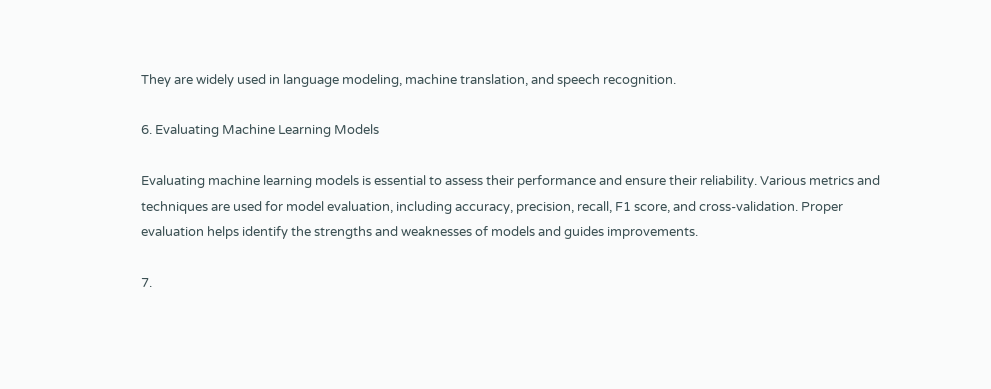They are widely used in language modeling, machine translation, and speech recognition.

6. Evaluating Machine Learning Models

Evaluating machine learning models is essential to assess their performance and ensure their reliability. Various metrics and techniques are used for model evaluation, including accuracy, precision, recall, F1 score, and cross-validation. Proper evaluation helps identify the strengths and weaknesses of models and guides improvements.

7.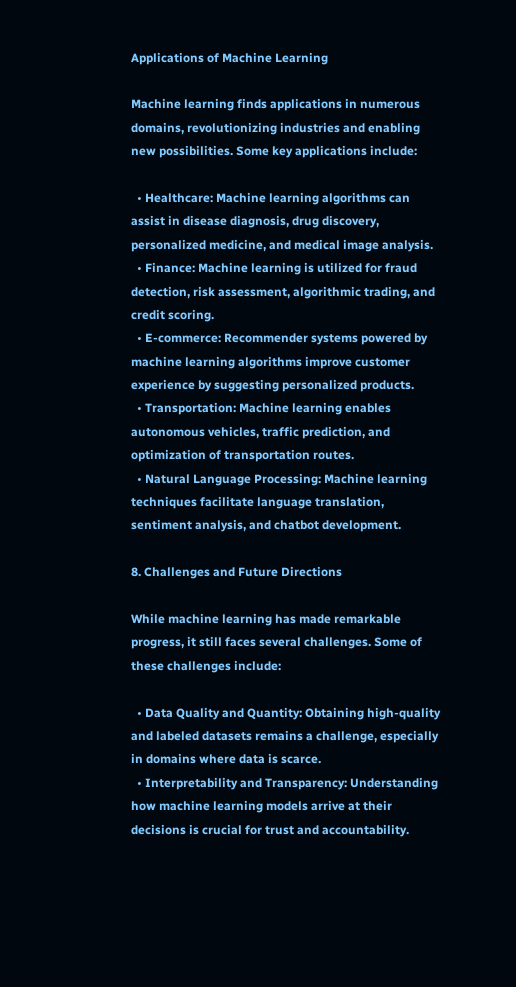Applications of Machine Learning

Machine learning finds applications in numerous domains, revolutionizing industries and enabling new possibilities. Some key applications include:

  • Healthcare: Machine learning algorithms can assist in disease diagnosis, drug discovery, personalized medicine, and medical image analysis.
  • Finance: Machine learning is utilized for fraud detection, risk assessment, algorithmic trading, and credit scoring.
  • E-commerce: Recommender systems powered by machine learning algorithms improve customer experience by suggesting personalized products.
  • Transportation: Machine learning enables autonomous vehicles, traffic prediction, and optimization of transportation routes.
  • Natural Language Processing: Machine learning techniques facilitate language translation, sentiment analysis, and chatbot development.

8. Challenges and Future Directions

While machine learning has made remarkable progress, it still faces several challenges. Some of these challenges include:

  • Data Quality and Quantity: Obtaining high-quality and labeled datasets remains a challenge, especially in domains where data is scarce.
  • Interpretability and Transparency: Understanding how machine learning models arrive at their decisions is crucial for trust and accountability.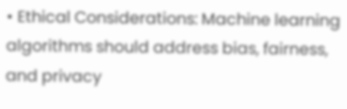• Ethical Considerations: Machine learning algorithms should address bias, fairness, and privacy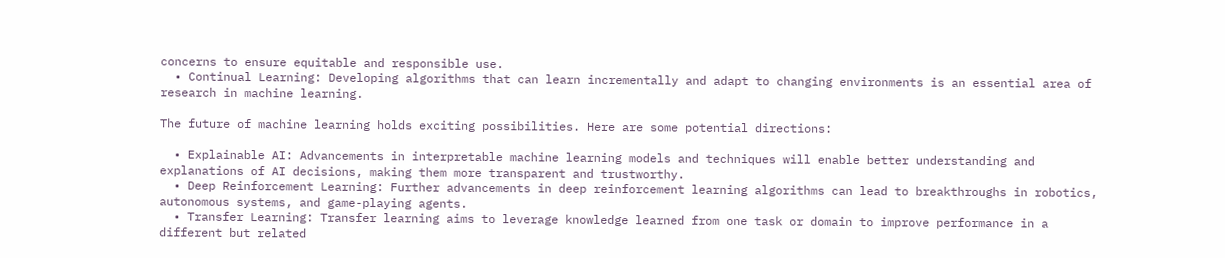concerns to ensure equitable and responsible use.
  • Continual Learning: Developing algorithms that can learn incrementally and adapt to changing environments is an essential area of research in machine learning.

The future of machine learning holds exciting possibilities. Here are some potential directions:

  • Explainable AI: Advancements in interpretable machine learning models and techniques will enable better understanding and explanations of AI decisions, making them more transparent and trustworthy.
  • Deep Reinforcement Learning: Further advancements in deep reinforcement learning algorithms can lead to breakthroughs in robotics, autonomous systems, and game-playing agents.
  • Transfer Learning: Transfer learning aims to leverage knowledge learned from one task or domain to improve performance in a different but related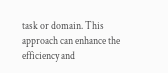task or domain. This approach can enhance the efficiency and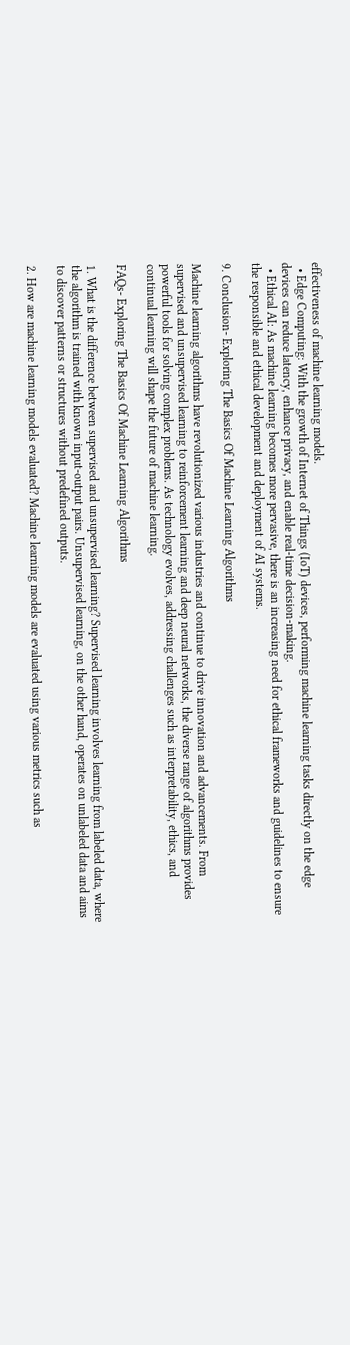effectiveness of machine learning models.
  • Edge Computing: With the growth of Internet of Things (IoT) devices, performing machine learning tasks directly on the edge devices can reduce latency, enhance privacy, and enable real-time decision-making.
  • Ethical AI: As machine learning becomes more pervasive, there is an increasing need for ethical frameworks and guidelines to ensure the responsible and ethical development and deployment of AI systems.

9. Conclusion- Exploring The Basics Of Machine Learning Algorithms

Machine learning algorithms have revolutionized various industries and continue to drive innovation and advancements. From supervised and unsupervised learning to reinforcement learning and deep neural networks, the diverse range of algorithms provides powerful tools for solving complex problems. As technology evolves, addressing challenges such as interpretability, ethics, and continual learning will shape the future of machine learning.

FAQs- Exploring The Basics Of Machine Learning Algorithms

1. What is the difference between supervised and unsupervised learning? Supervised learning involves learning from labeled data, where the algorithm is trained with known input-output pairs. Unsupervised learning, on the other hand, operates on unlabeled data and aims to discover patterns or structures without predefined outputs.

2. How are machine learning models evaluated? Machine learning models are evaluated using various metrics such as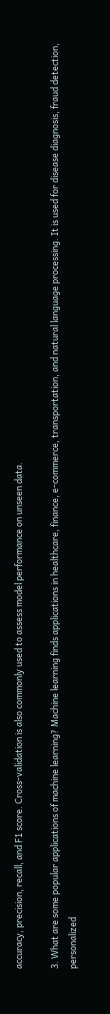accuracy, precision, recall, and F1 score. Cross-validation is also commonly used to assess model performance on unseen data.

3. What are some popular applications of machine learning? Machine learning finds applications in healthcare, finance, e-commerce, transportation, and natural language processing. It is used for disease diagnosis, fraud detection, personalized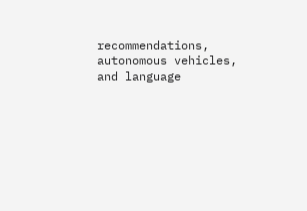recommendations, autonomous vehicles, and language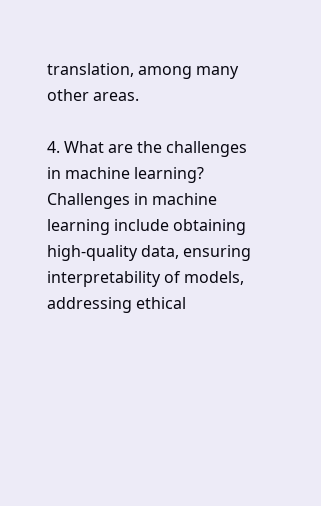translation, among many other areas.

4. What are the challenges in machine learning? Challenges in machine learning include obtaining high-quality data, ensuring interpretability of models, addressing ethical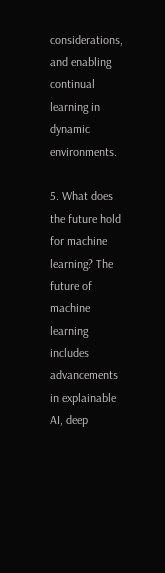considerations, and enabling continual learning in dynamic environments.

5. What does the future hold for machine learning? The future of machine learning includes advancements in explainable AI, deep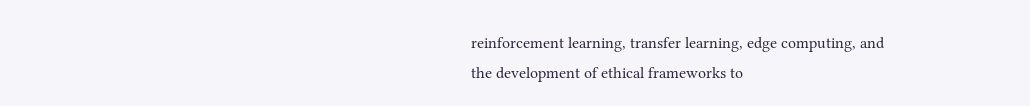reinforcement learning, transfer learning, edge computing, and the development of ethical frameworks to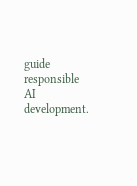guide responsible AI development.